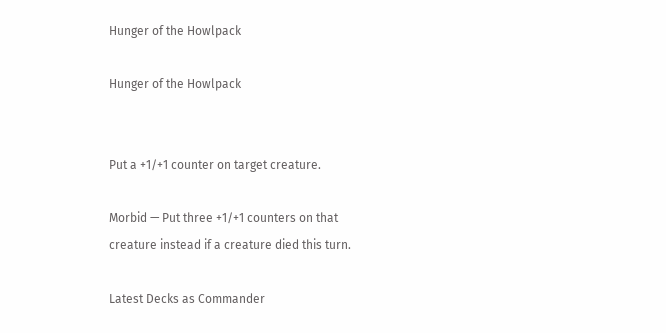Hunger of the Howlpack

Hunger of the Howlpack


Put a +1/+1 counter on target creature.

Morbid — Put three +1/+1 counters on that creature instead if a creature died this turn.

Latest Decks as Commander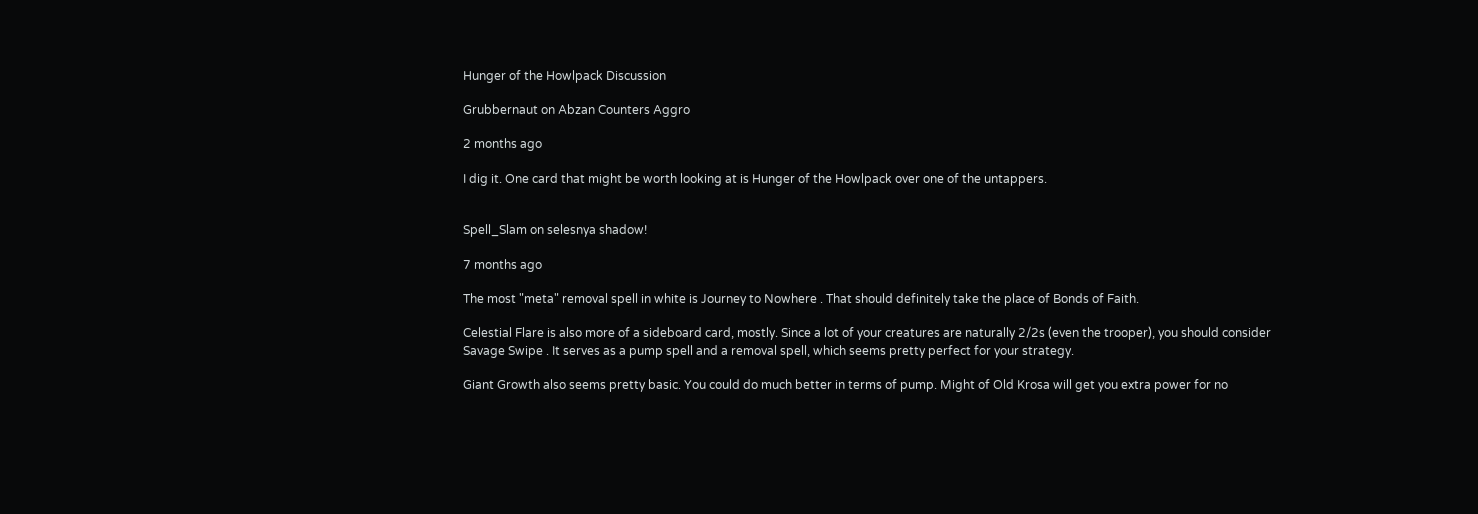Hunger of the Howlpack Discussion

Grubbernaut on Abzan Counters Aggro

2 months ago

I dig it. One card that might be worth looking at is Hunger of the Howlpack over one of the untappers.


Spell_Slam on selesnya shadow!

7 months ago

The most "meta" removal spell in white is Journey to Nowhere . That should definitely take the place of Bonds of Faith.

Celestial Flare is also more of a sideboard card, mostly. Since a lot of your creatures are naturally 2/2s (even the trooper), you should consider Savage Swipe . It serves as a pump spell and a removal spell, which seems pretty perfect for your strategy.

Giant Growth also seems pretty basic. You could do much better in terms of pump. Might of Old Krosa will get you extra power for no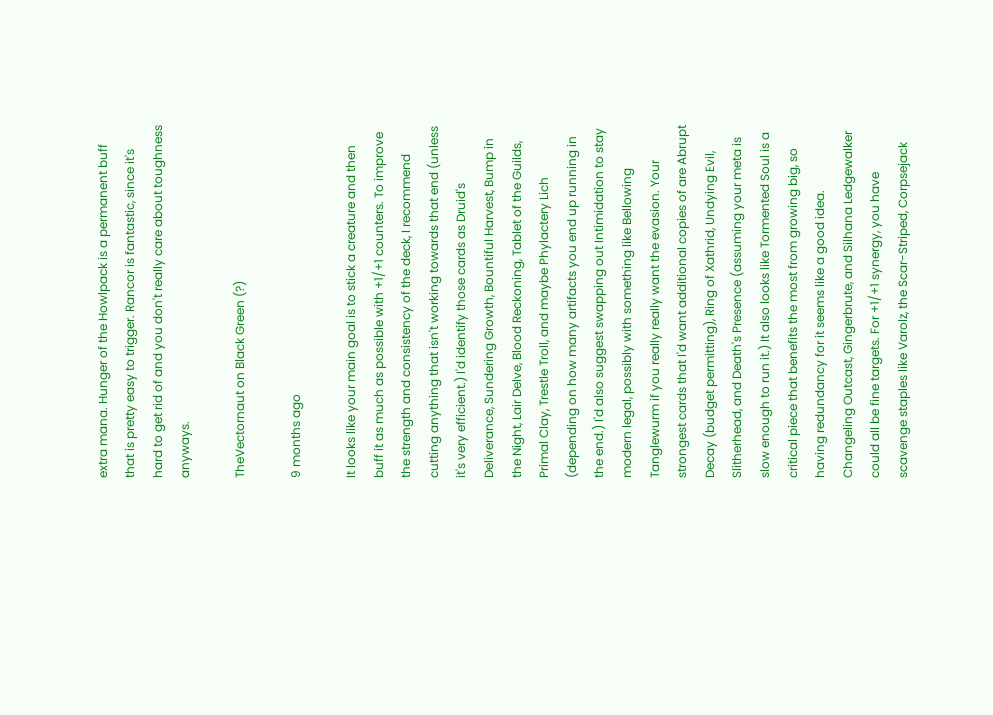extra mana. Hunger of the Howlpack is a permanent buff that is pretty easy to trigger. Rancor is fantastic, since it's hard to get rid of and you don't really care about toughness anyways.

TheVectornaut on Black Green (?)

9 months ago

It looks like your main goal is to stick a creature and then buff it as much as possible with +1/+1 counters. To improve the strength and consistency of the deck, I recommend cutting anything that isn't working towards that end (unless it's very efficient.) I'd identify those cards as Druid's Deliverance, Sundering Growth, Bountiful Harvest, Bump in the Night, Lair Delve, Blood Reckoning, Tablet of the Guilds, Primal Clay, Trestle Troll, and maybe Phylactery Lich (depending on how many artifacts you end up running in the end.) I'd also suggest swapping out Intimidation to stay modern legal, possibly with something like Bellowing Tanglewurm if you really really want the evasion. Your strongest cards that I'd want additional copies of are Abrupt Decay (budget permitting), Ring of Xathrid, Undying Evil, Slitherhead, and Death's Presence (assuming your meta is slow enough to run it.) It also looks like Tormented Soul is a critical piece that benefits the most from growing big, so having redundancy for it seems like a good idea. Changeling Outcast, Gingerbrute, and Silhana Ledgewalker could all be fine targets. For +1/+1 synergy, you have scavenge staples like Varolz, the Scar-Striped, Corpsejack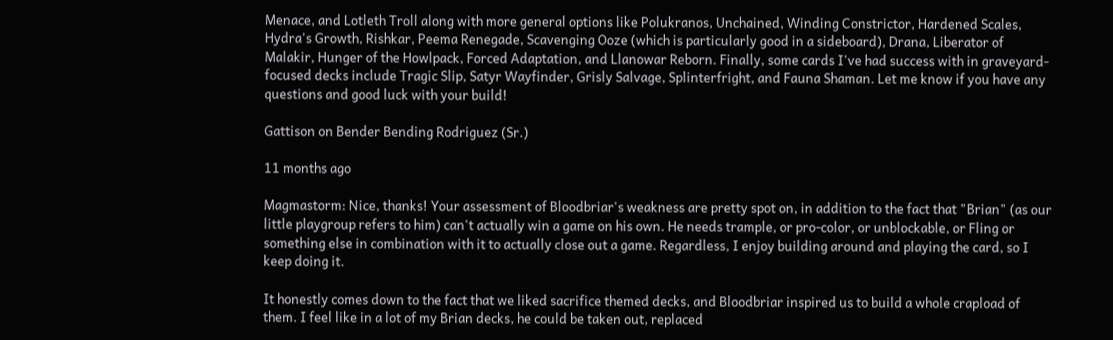Menace, and Lotleth Troll along with more general options like Polukranos, Unchained, Winding Constrictor, Hardened Scales, Hydra's Growth, Rishkar, Peema Renegade, Scavenging Ooze (which is particularly good in a sideboard), Drana, Liberator of Malakir, Hunger of the Howlpack, Forced Adaptation, and Llanowar Reborn. Finally, some cards I've had success with in graveyard-focused decks include Tragic Slip, Satyr Wayfinder, Grisly Salvage, Splinterfright, and Fauna Shaman. Let me know if you have any questions and good luck with your build!

Gattison on Bender Bending Rodriguez (Sr.)

11 months ago

Magmastorm: Nice, thanks! Your assessment of Bloodbriar's weakness are pretty spot on, in addition to the fact that "Brian" (as our little playgroup refers to him) can't actually win a game on his own. He needs trample, or pro-color, or unblockable, or Fling or something else in combination with it to actually close out a game. Regardless, I enjoy building around and playing the card, so I keep doing it.

It honestly comes down to the fact that we liked sacrifice themed decks, and Bloodbriar inspired us to build a whole crapload of them. I feel like in a lot of my Brian decks, he could be taken out, replaced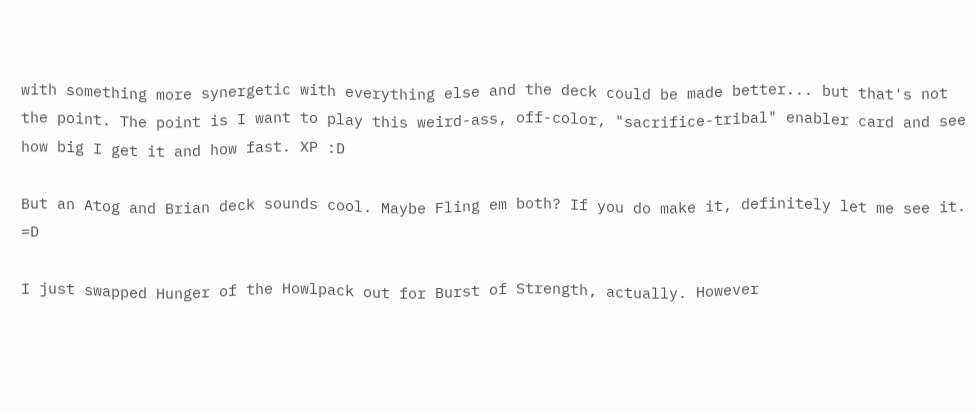with something more synergetic with everything else and the deck could be made better... but that's not the point. The point is I want to play this weird-ass, off-color, "sacrifice-tribal" enabler card and see how big I get it and how fast. XP :D

But an Atog and Brian deck sounds cool. Maybe Fling em both? If you do make it, definitely let me see it. =D

I just swapped Hunger of the Howlpack out for Burst of Strength, actually. However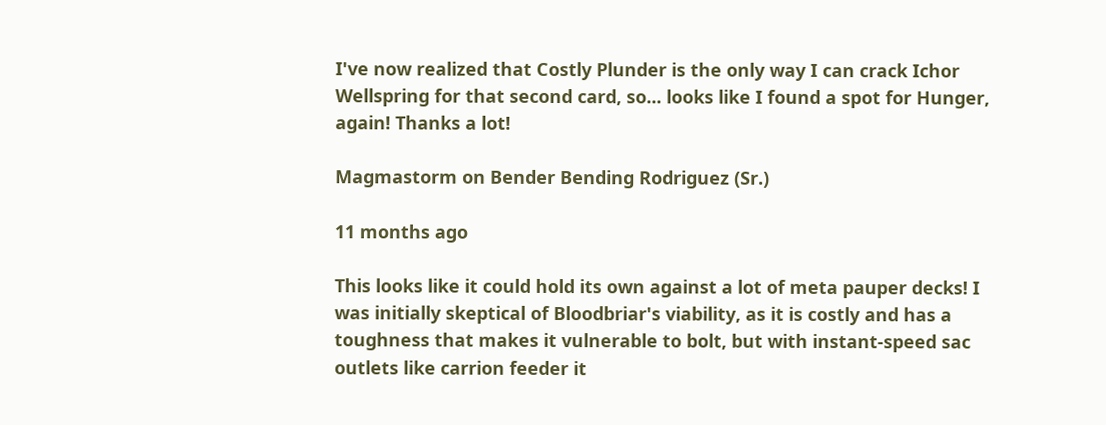I've now realized that Costly Plunder is the only way I can crack Ichor Wellspring for that second card, so... looks like I found a spot for Hunger, again! Thanks a lot!

Magmastorm on Bender Bending Rodriguez (Sr.)

11 months ago

This looks like it could hold its own against a lot of meta pauper decks! I was initially skeptical of Bloodbriar's viability, as it is costly and has a toughness that makes it vulnerable to bolt, but with instant-speed sac outlets like carrion feeder it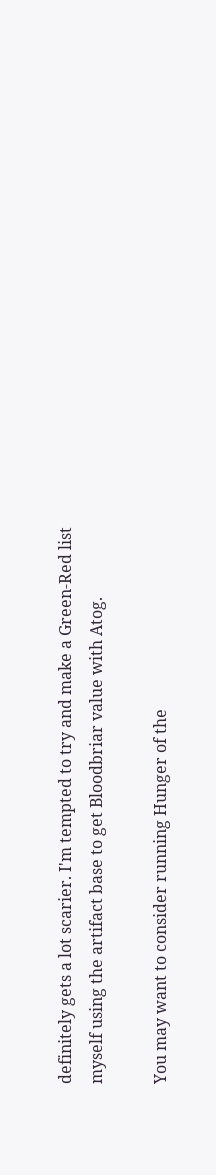definitely gets a lot scarier. I'm tempted to try and make a Green-Red list myself using the artifact base to get Bloodbriar value with Atog.

You may want to consider running Hunger of the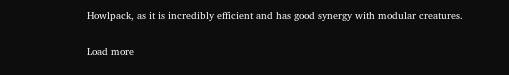Howlpack, as it is incredibly efficient and has good synergy with modular creatures.

Load more